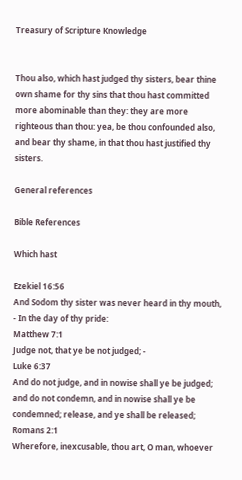Treasury of Scripture Knowledge


Thou also, which hast judged thy sisters, bear thine own shame for thy sins that thou hast committed more abominable than they: they are more righteous than thou: yea, be thou confounded also, and bear thy shame, in that thou hast justified thy sisters.

General references

Bible References

Which hast

Ezekiel 16:56
And Sodom thy sister was never heard in thy mouth, - In the day of thy pride:
Matthew 7:1
Judge not, that ye be not judged; -
Luke 6:37
And do not judge, and in nowise shall ye be judged; and do not condemn, and in nowise shall ye be condemned; release, and ye shall be released;
Romans 2:1
Wherefore, inexcusable, thou art, O man, whoever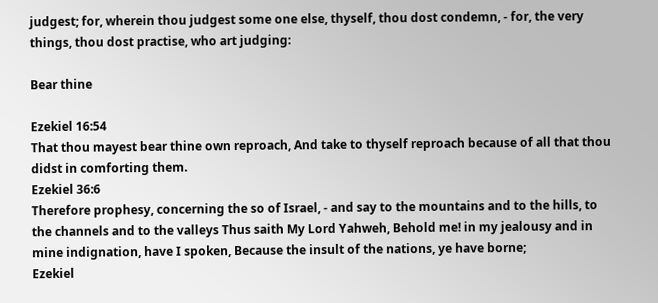judgest; for, wherein thou judgest some one else, thyself, thou dost condemn, - for, the very things, thou dost practise, who art judging:

Bear thine

Ezekiel 16:54
That thou mayest bear thine own reproach, And take to thyself reproach because of all that thou didst in comforting them.
Ezekiel 36:6
Therefore prophesy, concerning the so of Israel, - and say to the mountains and to the hills, to the channels and to the valleys Thus saith My Lord Yahweh, Behold me! in my jealousy and in mine indignation, have I spoken, Because the insult of the nations, ye have borne;
Ezekiel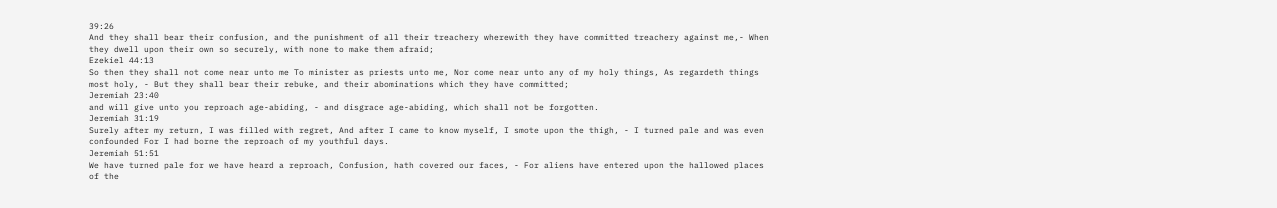39:26
And they shall bear their confusion, and the punishment of all their treachery wherewith they have committed treachery against me,- When they dwell upon their own so securely, with none to make them afraid;
Ezekiel 44:13
So then they shall not come near unto me To minister as priests unto me, Nor come near unto any of my holy things, As regardeth things most holy, - But they shall bear their rebuke, and their abominations which they have committed;
Jeremiah 23:40
and will give unto you reproach age-abiding, - and disgrace age-abiding, which shall not be forgotten.
Jeremiah 31:19
Surely after my return, I was filled with regret, And after I came to know myself, I smote upon the thigh, - I turned pale and was even confounded For I had borne the reproach of my youthful days.
Jeremiah 51:51
We have turned pale for we have heard a reproach, Confusion, hath covered our faces, - For aliens have entered upon the hallowed places of the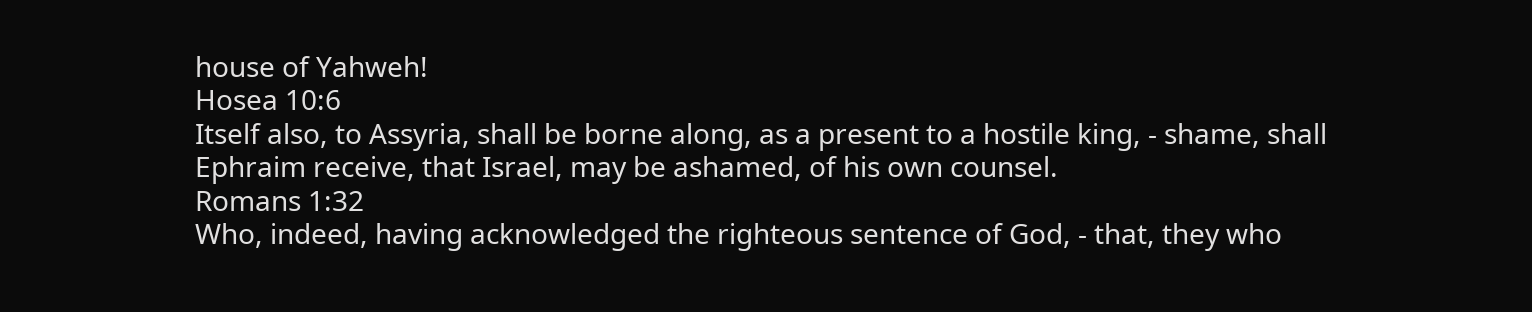house of Yahweh!
Hosea 10:6
Itself also, to Assyria, shall be borne along, as a present to a hostile king, - shame, shall Ephraim receive, that Israel, may be ashamed, of his own counsel.
Romans 1:32
Who, indeed, having acknowledged the righteous sentence of God, - that, they who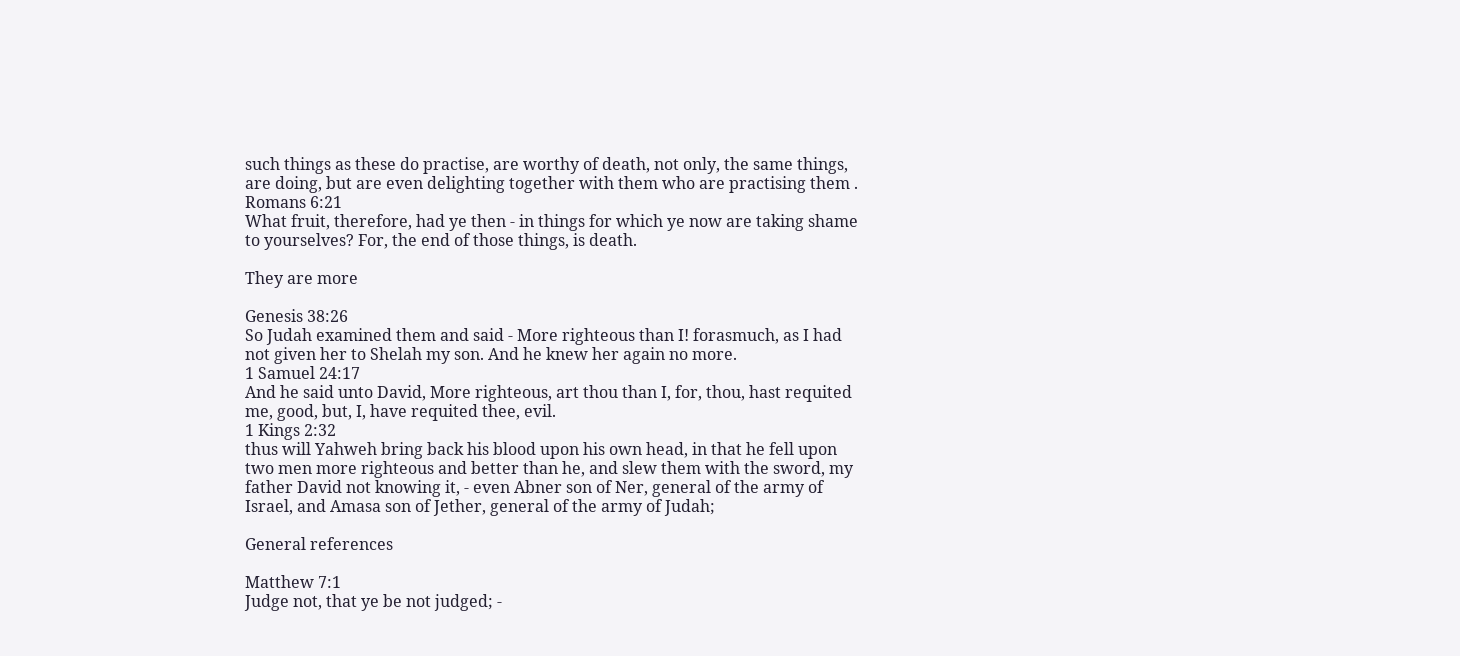such things as these do practise, are worthy of death, not only, the same things, are doing, but are even delighting together with them who are practising them .
Romans 6:21
What fruit, therefore, had ye then - in things for which ye now are taking shame to yourselves? For, the end of those things, is death.

They are more

Genesis 38:26
So Judah examined them and said - More righteous than I! forasmuch, as I had not given her to Shelah my son. And he knew her again no more.
1 Samuel 24:17
And he said unto David, More righteous, art thou than I, for, thou, hast requited me, good, but, I, have requited thee, evil.
1 Kings 2:32
thus will Yahweh bring back his blood upon his own head, in that he fell upon two men more righteous and better than he, and slew them with the sword, my father David not knowing it, - even Abner son of Ner, general of the army of Israel, and Amasa son of Jether, general of the army of Judah;

General references

Matthew 7:1
Judge not, that ye be not judged; -